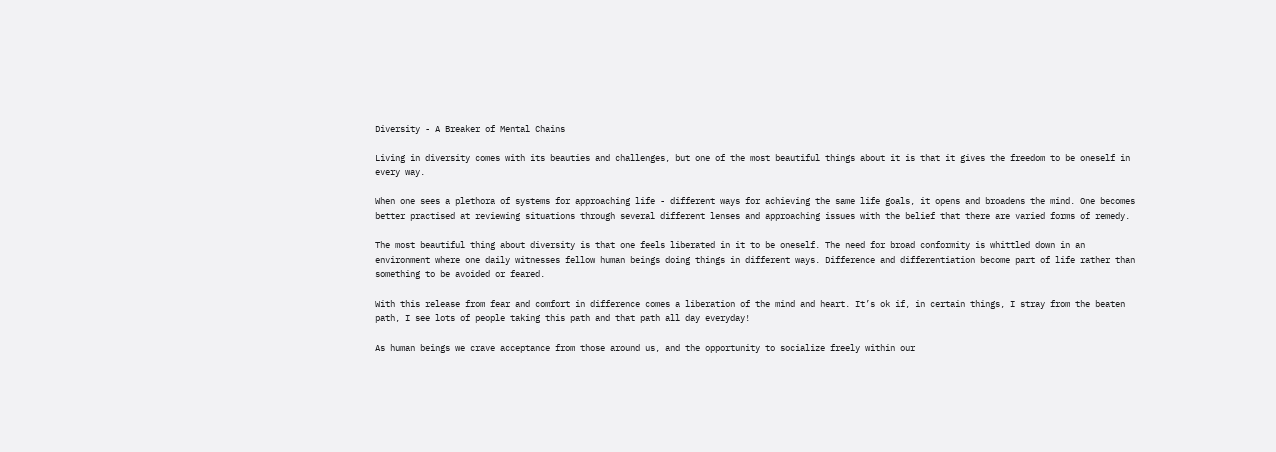Diversity - A Breaker of Mental Chains

Living in diversity comes with its beauties and challenges, but one of the most beautiful things about it is that it gives the freedom to be oneself in every way.

When one sees a plethora of systems for approaching life - different ways for achieving the same life goals, it opens and broadens the mind. One becomes better practised at reviewing situations through several different lenses and approaching issues with the belief that there are varied forms of remedy.

The most beautiful thing about diversity is that one feels liberated in it to be oneself. The need for broad conformity is whittled down in an environment where one daily witnesses fellow human beings doing things in different ways. Difference and differentiation become part of life rather than something to be avoided or feared.

With this release from fear and comfort in difference comes a liberation of the mind and heart. It’s ok if, in certain things, I stray from the beaten path, I see lots of people taking this path and that path all day everyday!

As human beings we crave acceptance from those around us, and the opportunity to socialize freely within our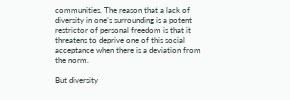communities. The reason that a lack of diversity in one’s surrounding is a potent restrictor of personal freedom is that it threatens to deprive one of this social acceptance when there is a deviation from the norm.

But diversity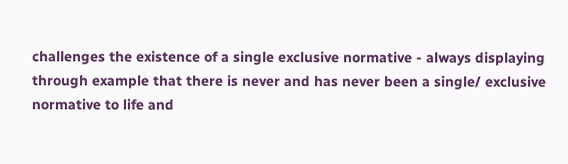challenges the existence of a single exclusive normative - always displaying through example that there is never and has never been a single/ exclusive normative to life and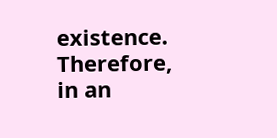existence. Therefore, in an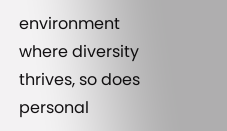environment where diversity thrives, so does personal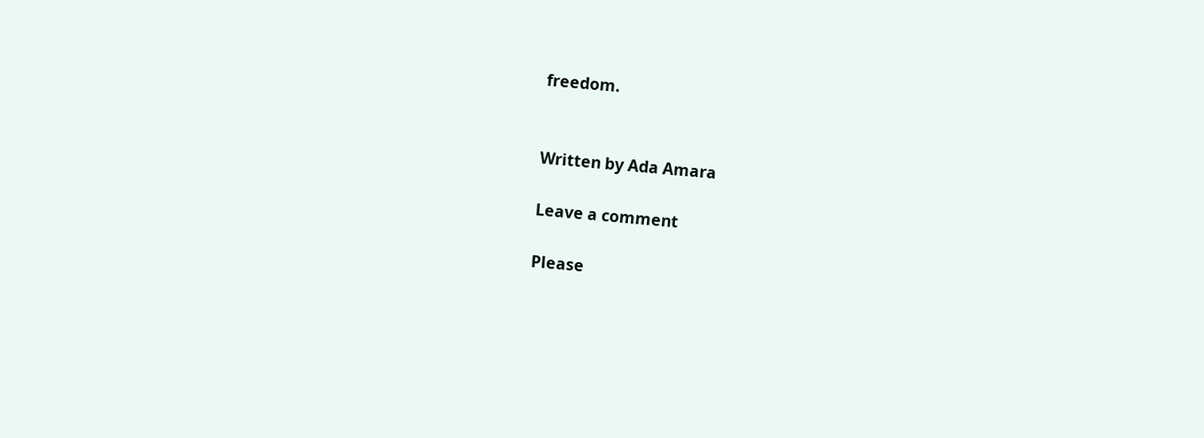freedom.


Written by Ada Amara

Leave a comment

Please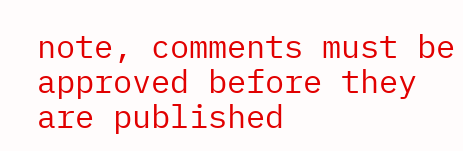note, comments must be approved before they are published